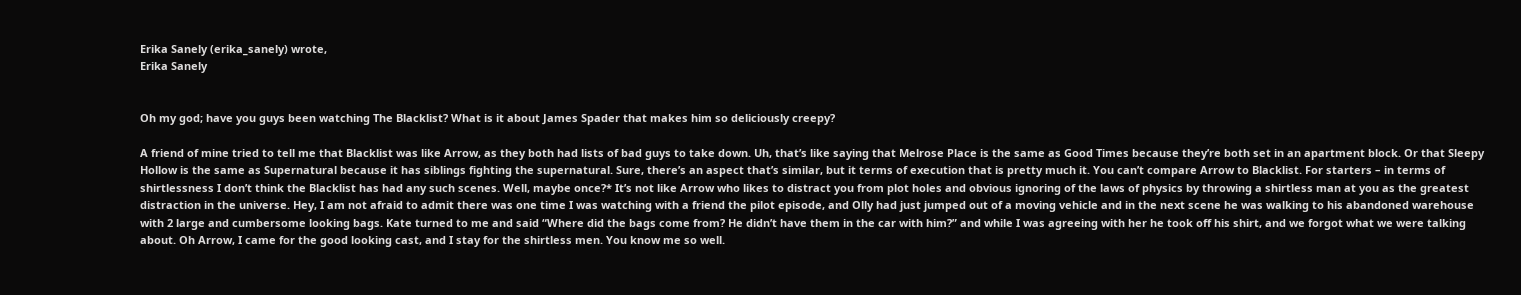Erika Sanely (erika_sanely) wrote,
Erika Sanely


Oh my god; have you guys been watching The Blacklist? What is it about James Spader that makes him so deliciously creepy?

A friend of mine tried to tell me that Blacklist was like Arrow, as they both had lists of bad guys to take down. Uh, that’s like saying that Melrose Place is the same as Good Times because they’re both set in an apartment block. Or that Sleepy Hollow is the same as Supernatural because it has siblings fighting the supernatural. Sure, there’s an aspect that’s similar, but it terms of execution that is pretty much it. You can’t compare Arrow to Blacklist. For starters – in terms of shirtlessness I don’t think the Blacklist has had any such scenes. Well, maybe once?* It’s not like Arrow who likes to distract you from plot holes and obvious ignoring of the laws of physics by throwing a shirtless man at you as the greatest distraction in the universe. Hey, I am not afraid to admit there was one time I was watching with a friend the pilot episode, and Olly had just jumped out of a moving vehicle and in the next scene he was walking to his abandoned warehouse with 2 large and cumbersome looking bags. Kate turned to me and said “Where did the bags come from? He didn’t have them in the car with him?” and while I was agreeing with her he took off his shirt, and we forgot what we were talking about. Oh Arrow, I came for the good looking cast, and I stay for the shirtless men. You know me so well.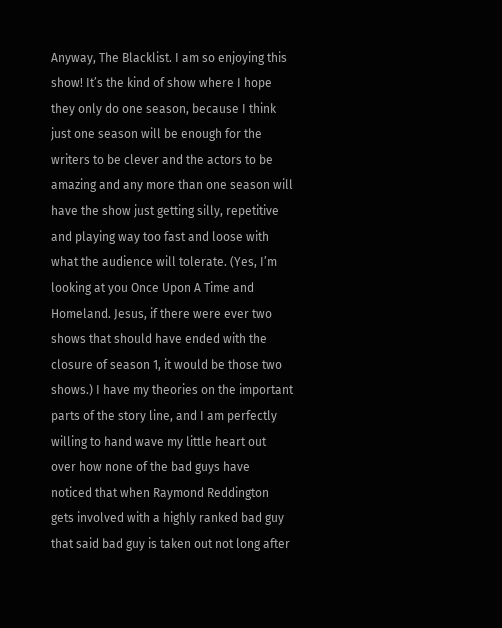Anyway, The Blacklist. I am so enjoying this show! It’s the kind of show where I hope they only do one season, because I think just one season will be enough for the writers to be clever and the actors to be amazing and any more than one season will have the show just getting silly, repetitive and playing way too fast and loose with what the audience will tolerate. (Yes, I’m looking at you Once Upon A Time and Homeland. Jesus, if there were ever two shows that should have ended with the closure of season 1, it would be those two shows.) I have my theories on the important parts of the story line, and I am perfectly willing to hand wave my little heart out over how none of the bad guys have noticed that when Raymond Reddington gets involved with a highly ranked bad guy that said bad guy is taken out not long after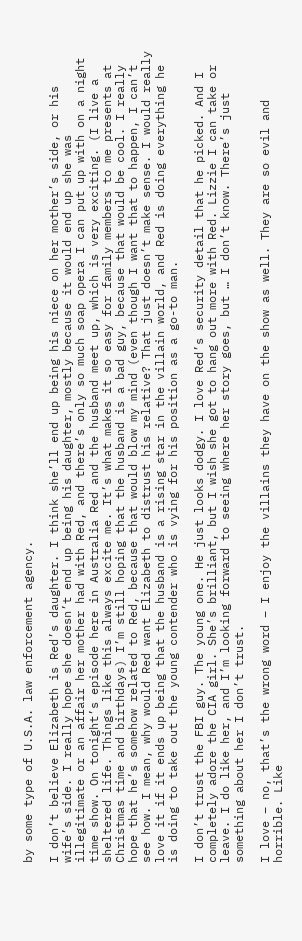by some type of U.S.A. law enforcement agency.

I don’t believe Elizabeth is Red’s daughter. I think she’ll end up being his niece on her mother’s side, or his wife’s side. I really hope she doesn’t end up being his daughter, mostly because it would end up she was illegitimate or an affair her mother had with Red, and there’s only so much soap opera I can put up with on a night time show. On tonight’s episode here in Australia Red and the husband meet up, which is very exciting. (I live a sheltered life. Things like this always excite me. It’s what makes it so easy for family members to me presents at Christmas time and birthdays) I’m still hoping that the husband is a bad guy, because that would be cool. I really hope that he’s somehow related to Red, because that would blow my mind (even though I want that to happen, I can’t see how. I mean, why would Red want Elizabeth to distrust his relative? That just doesn’t make sense. I would really love it if it ends up being that the husband is a rising star in the villain world, and Red is doing everything he is doing to take out the young contender who is vying for his position as a go-to man.

I don’t trust the FBI guy. The young one. He just looks dodgy. I love Red’s security detail that he picked. And I completely adore the CIA girl. She’s brilliant, but I wish she got to hang out more with Red. Lizzie I can take or leave. I do like her, and I’m looking forward to seeing where her story goes, but … I don’t know. There’s just something about her I don’t trust.

I love – no, that’s the wrong word – I enjoy the villains they have on the show as well. They are so evil and horrible. Like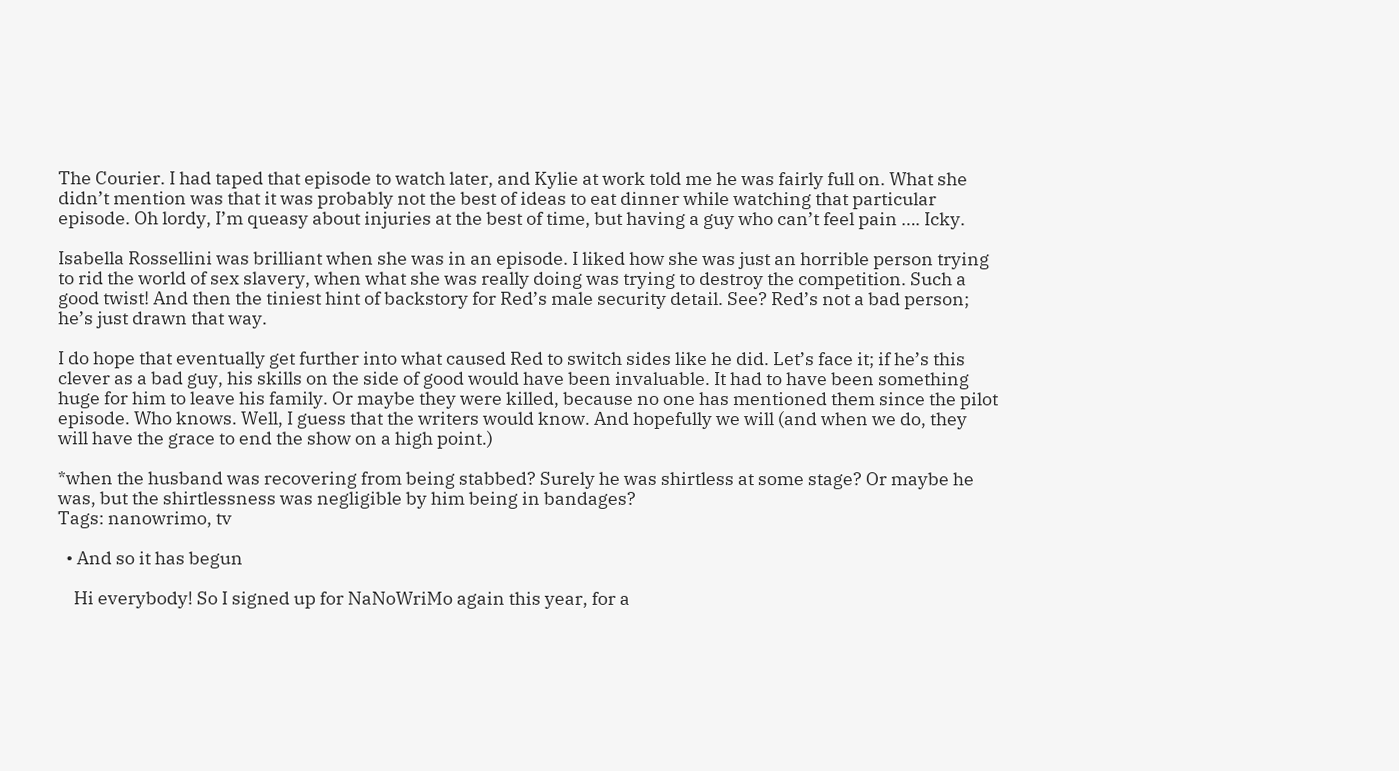The Courier. I had taped that episode to watch later, and Kylie at work told me he was fairly full on. What she didn’t mention was that it was probably not the best of ideas to eat dinner while watching that particular episode. Oh lordy, I’m queasy about injuries at the best of time, but having a guy who can’t feel pain …. Icky.

Isabella Rossellini was brilliant when she was in an episode. I liked how she was just an horrible person trying to rid the world of sex slavery, when what she was really doing was trying to destroy the competition. Such a good twist! And then the tiniest hint of backstory for Red’s male security detail. See? Red’s not a bad person; he’s just drawn that way.

I do hope that eventually get further into what caused Red to switch sides like he did. Let’s face it; if he’s this clever as a bad guy, his skills on the side of good would have been invaluable. It had to have been something huge for him to leave his family. Or maybe they were killed, because no one has mentioned them since the pilot episode. Who knows. Well, I guess that the writers would know. And hopefully we will (and when we do, they will have the grace to end the show on a high point.)

*when the husband was recovering from being stabbed? Surely he was shirtless at some stage? Or maybe he was, but the shirtlessness was negligible by him being in bandages?
Tags: nanowrimo, tv

  • And so it has begun

    Hi everybody! So I signed up for NaNoWriMo again this year, for a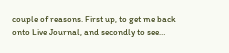couple of reasons. First up, to get me back onto Live Journal, and secondly to see…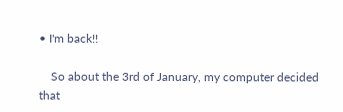• I'm back!!

    So about the 3rd of January, my computer decided that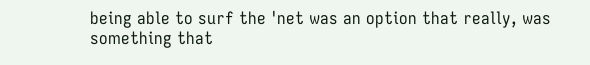being able to surf the 'net was an option that really, was something that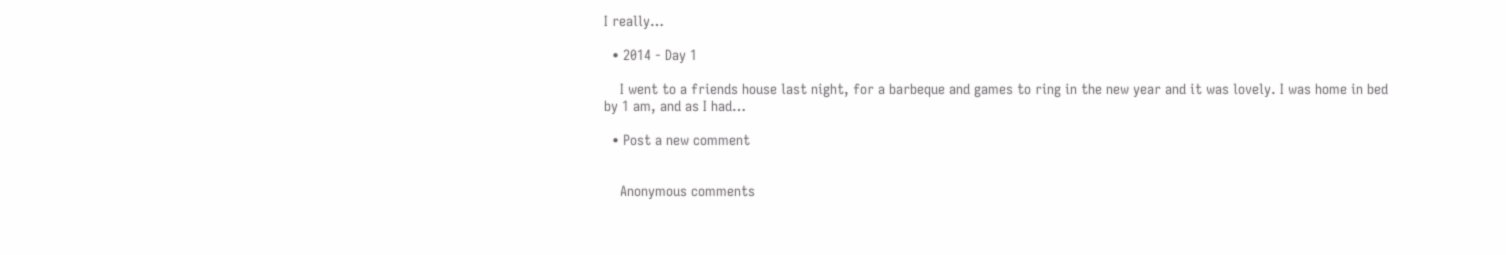I really…

  • 2014 - Day 1

    I went to a friends house last night, for a barbeque and games to ring in the new year and it was lovely. I was home in bed by 1 am, and as I had…

  • Post a new comment


    Anonymous comments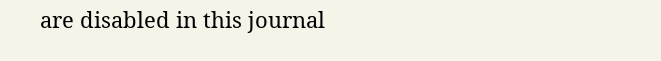are disabled in this journal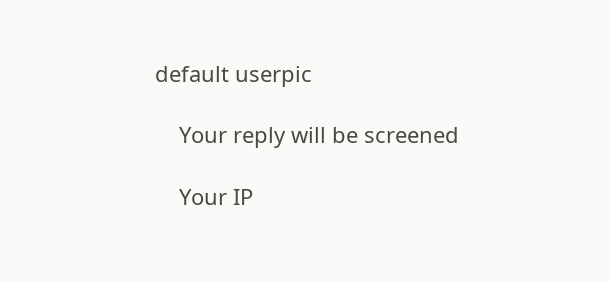default userpic

    Your reply will be screened

    Your IP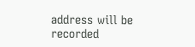address will be recorded